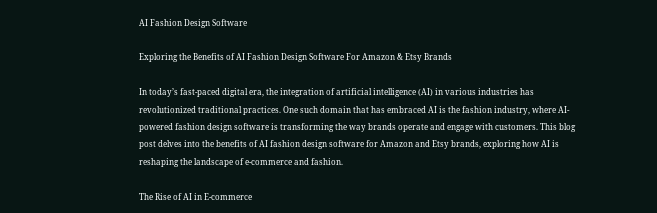AI Fashion Design Software

Exploring the Benefits of AI Fashion Design Software For Amazon & Etsy Brands

In today’s fast-paced digital era, the integration of artificial intelligence (AI) in various industries has revolutionized traditional practices. One such domain that has embraced AI is the fashion industry, where AI-powered fashion design software is transforming the way brands operate and engage with customers. This blog post delves into the benefits of AI fashion design software for Amazon and Etsy brands, exploring how AI is reshaping the landscape of e-commerce and fashion.

The Rise of AI in E-commerce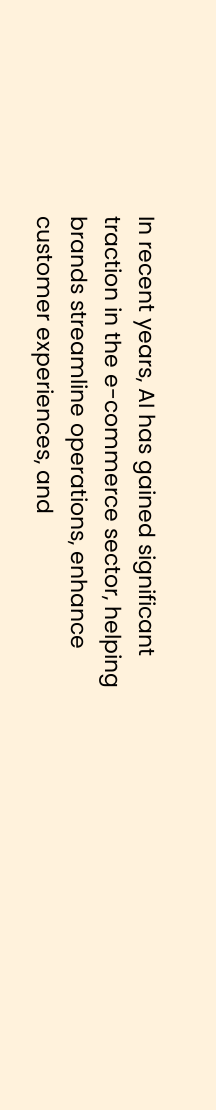In recent years, AI has gained significant traction in the e-commerce sector, helping brands streamline operations, enhance customer experiences, and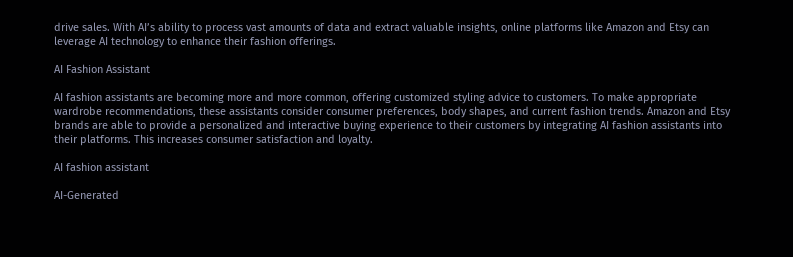drive sales. With AI’s ability to process vast amounts of data and extract valuable insights, online platforms like Amazon and Etsy can leverage AI technology to enhance their fashion offerings.

AI Fashion Assistant

AI fashion assistants are becoming more and more common, offering customized styling advice to customers. To make appropriate wardrobe recommendations, these assistants consider consumer preferences, body shapes, and current fashion trends. Amazon and Etsy brands are able to provide a personalized and interactive buying experience to their customers by integrating AI fashion assistants into their platforms. This increases consumer satisfaction and loyalty.

AI fashion assistant

AI-Generated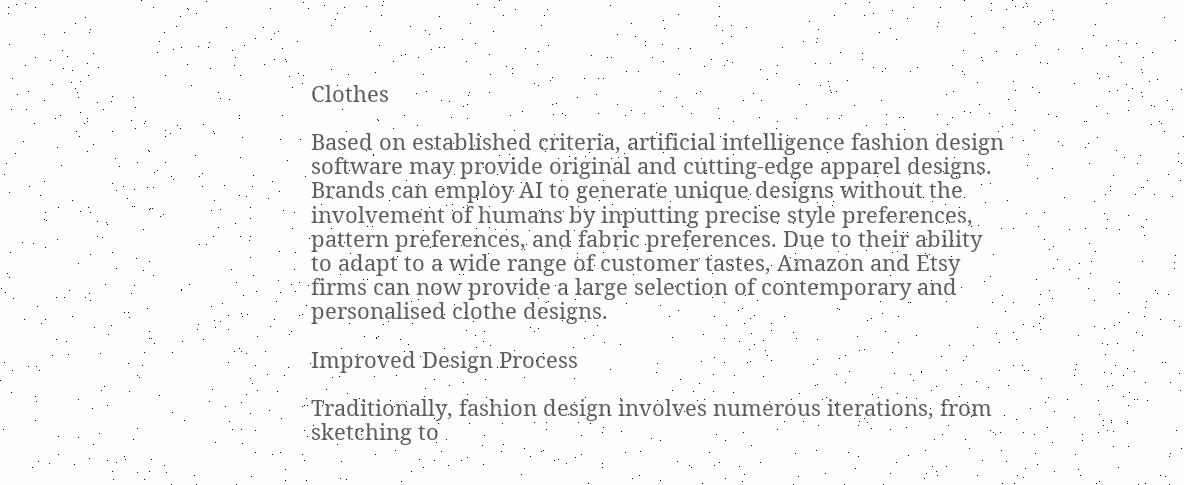Clothes

Based on established criteria, artificial intelligence fashion design software may provide original and cutting-edge apparel designs. Brands can employ AI to generate unique designs without the involvement of humans by inputting precise style preferences, pattern preferences, and fabric preferences. Due to their ability to adapt to a wide range of customer tastes, Amazon and Etsy firms can now provide a large selection of contemporary and personalised clothe designs.

Improved Design Process

Traditionally, fashion design involves numerous iterations, from sketching to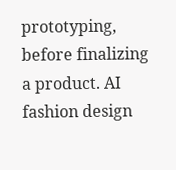prototyping, before finalizing a product. AI fashion design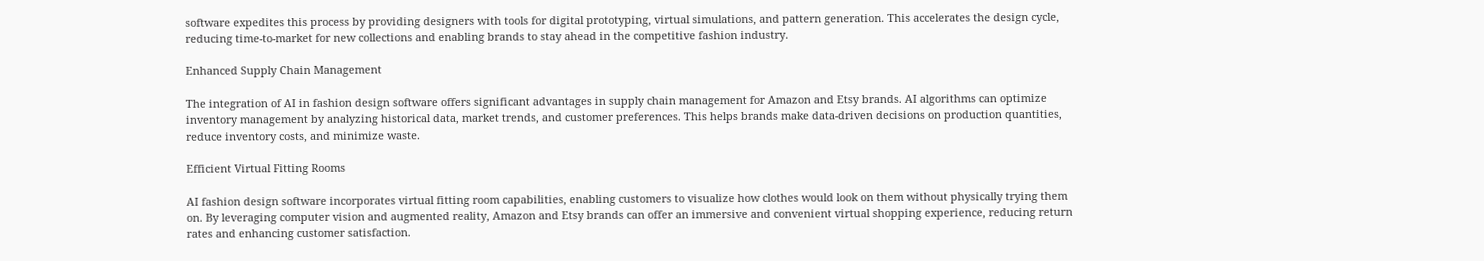software expedites this process by providing designers with tools for digital prototyping, virtual simulations, and pattern generation. This accelerates the design cycle, reducing time-to-market for new collections and enabling brands to stay ahead in the competitive fashion industry.

Enhanced Supply Chain Management

The integration of AI in fashion design software offers significant advantages in supply chain management for Amazon and Etsy brands. AI algorithms can optimize inventory management by analyzing historical data, market trends, and customer preferences. This helps brands make data-driven decisions on production quantities, reduce inventory costs, and minimize waste.

Efficient Virtual Fitting Rooms

AI fashion design software incorporates virtual fitting room capabilities, enabling customers to visualize how clothes would look on them without physically trying them on. By leveraging computer vision and augmented reality, Amazon and Etsy brands can offer an immersive and convenient virtual shopping experience, reducing return rates and enhancing customer satisfaction.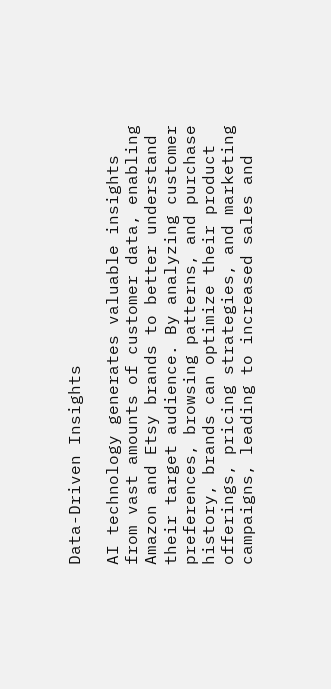Data-Driven Insights

AI technology generates valuable insights from vast amounts of customer data, enabling Amazon and Etsy brands to better understand their target audience. By analyzing customer preferences, browsing patterns, and purchase history, brands can optimize their product offerings, pricing strategies, and marketing campaigns, leading to increased sales and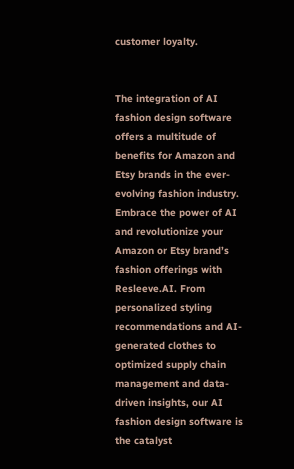customer loyalty.


The integration of AI fashion design software offers a multitude of benefits for Amazon and Etsy brands in the ever-evolving fashion industry. Embrace the power of AI and revolutionize your Amazon or Etsy brand’s fashion offerings with Resleeve.AI. From personalized styling recommendations and AI-generated clothes to optimized supply chain management and data-driven insights, our AI fashion design software is the catalyst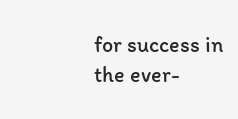for success in the ever-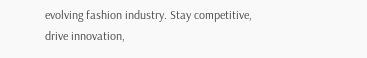evolving fashion industry. Stay competitive, drive innovation,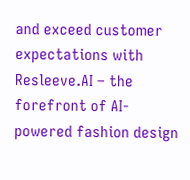and exceed customer expectations with Resleeve.AI – the forefront of AI-powered fashion design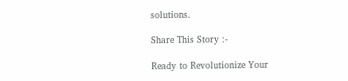solutions.

Share This Story :-

Ready to Revolutionize Your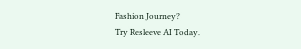Fashion Journey?
Try Resleeve AI Today.